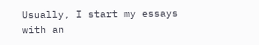Usually, I start my essays with an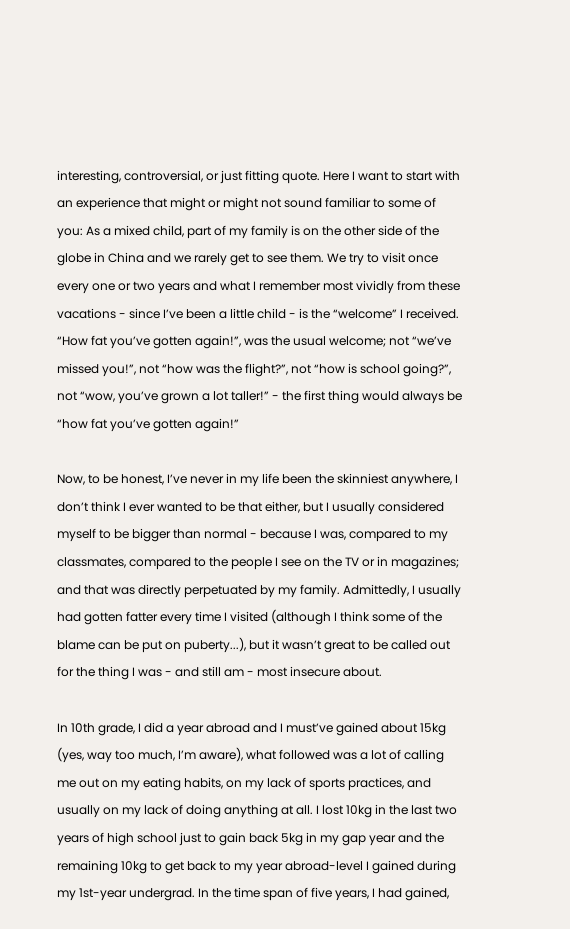interesting, controversial, or just fitting quote. Here I want to start with an experience that might or might not sound familiar to some of you: As a mixed child, part of my family is on the other side of the globe in China and we rarely get to see them. We try to visit once every one or two years and what I remember most vividly from these vacations - since I’ve been a little child - is the “welcome” I received. “How fat you’ve gotten again!”, was the usual welcome; not “we’ve missed you!”, not “how was the flight?”, not “how is school going?”, not “wow, you’ve grown a lot taller!” - the first thing would always be “how fat you’ve gotten again!”

Now, to be honest, I’ve never in my life been the skinniest anywhere, I don’t think I ever wanted to be that either, but I usually considered myself to be bigger than normal - because I was, compared to my classmates, compared to the people I see on the TV or in magazines; and that was directly perpetuated by my family. Admittedly, I usually had gotten fatter every time I visited (although I think some of the blame can be put on puberty...), but it wasn’t great to be called out for the thing I was - and still am - most insecure about.

In 10th grade, I did a year abroad and I must’ve gained about 15kg (yes, way too much, I’m aware), what followed was a lot of calling me out on my eating habits, on my lack of sports practices, and usually on my lack of doing anything at all. I lost 10kg in the last two years of high school just to gain back 5kg in my gap year and the remaining 10kg to get back to my year abroad-level I gained during my 1st-year undergrad. In the time span of five years, I had gained,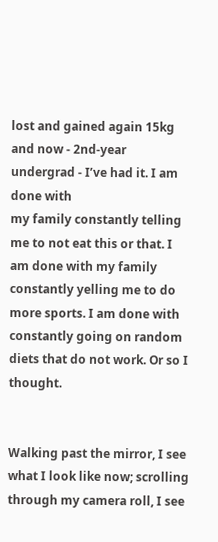lost and gained again 15kg and now - 2nd-year undergrad - I’ve had it. I am done with
my family constantly telling me to not eat this or that. I am done with my family constantly yelling me to do more sports. I am done with constantly going on random diets that do not work. Or so I thought.


Walking past the mirror, I see what I look like now; scrolling through my camera roll, I see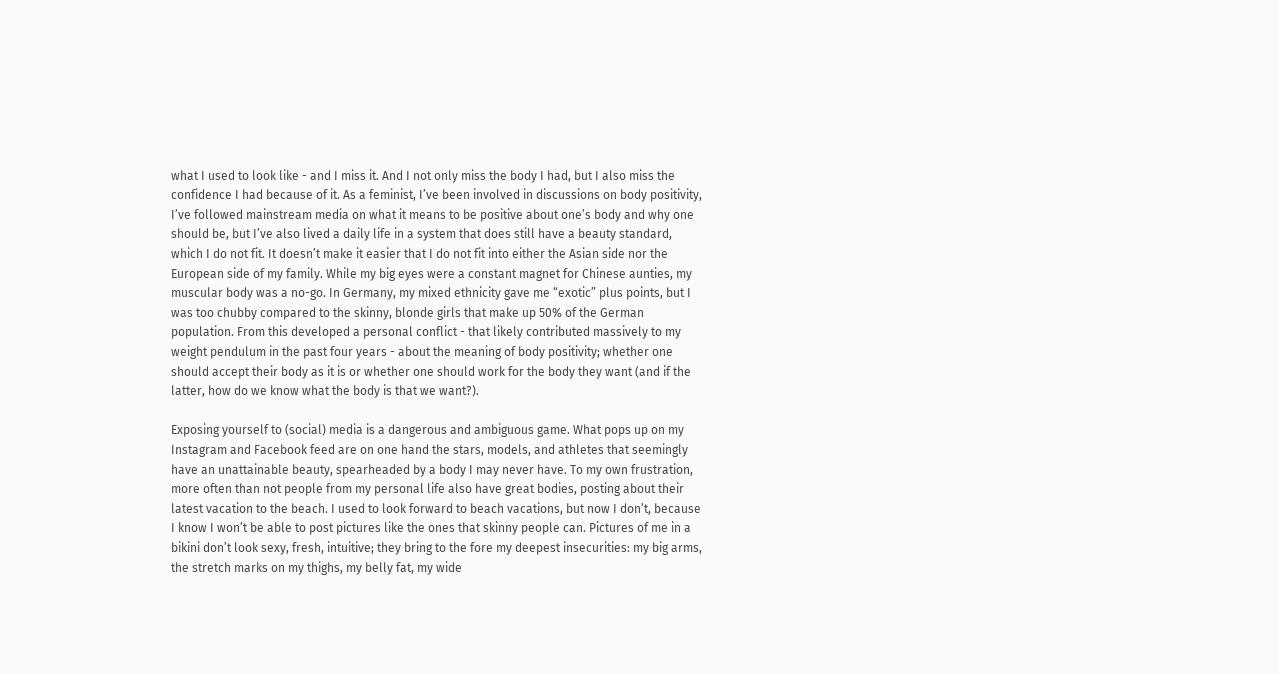what I used to look like - and I miss it. And I not only miss the body I had, but I also miss the confidence I had because of it. As a feminist, I’ve been involved in discussions on body positivity, I’ve followed mainstream media on what it means to be positive about one’s body and why one should be, but I’ve also lived a daily life in a system that does still have a beauty standard, which I do not fit. It doesn’t make it easier that I do not fit into either the Asian side nor the European side of my family. While my big eyes were a constant magnet for Chinese aunties, my muscular body was a no-go. In Germany, my mixed ethnicity gave me “exotic” plus points, but I was too chubby compared to the skinny, blonde girls that make up 50% of the German population. From this developed a personal conflict - that likely contributed massively to my weight pendulum in the past four years - about the meaning of body positivity; whether one should accept their body as it is or whether one should work for the body they want (and if the latter, how do we know what the body is that we want?).

Exposing yourself to (social) media is a dangerous and ambiguous game. What pops up on my Instagram and Facebook feed are on one hand the stars, models, and athletes that seemingly have an unattainable beauty, spearheaded by a body I may never have. To my own frustration, more often than not people from my personal life also have great bodies, posting about their latest vacation to the beach. I used to look forward to beach vacations, but now I don’t, because I know I won’t be able to post pictures like the ones that skinny people can. Pictures of me in a bikini don’t look sexy, fresh, intuitive; they bring to the fore my deepest insecurities: my big arms, the stretch marks on my thighs, my belly fat, my wide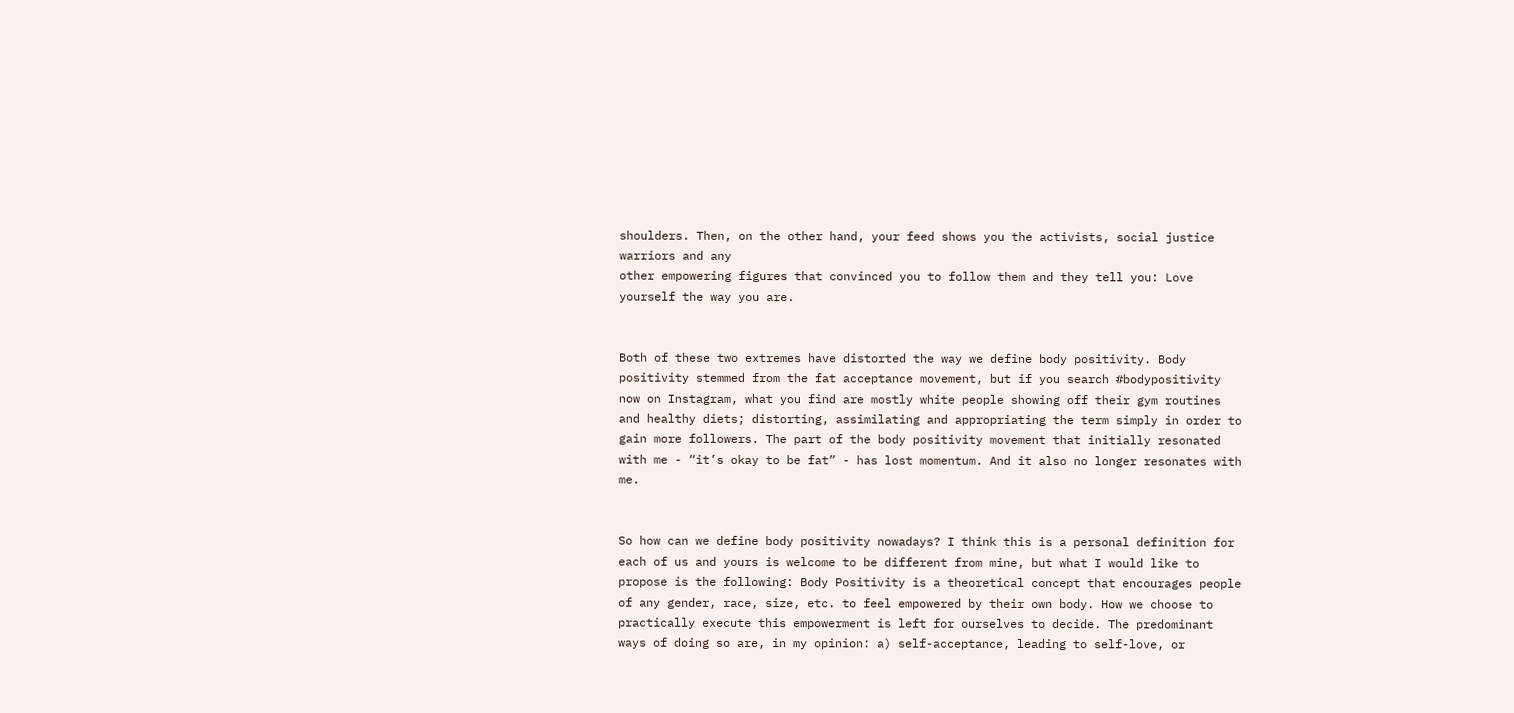shoulders. Then, on the other hand, your feed shows you the activists, social justice warriors and any
other empowering figures that convinced you to follow them and they tell you: Love yourself the way you are.


Both of these two extremes have distorted the way we define body positivity. Body positivity stemmed from the fat acceptance movement, but if you search #bodypositivity now on Instagram, what you find are mostly white people showing off their gym routines and healthy diets; distorting, assimilating and appropriating the term simply in order to gain more followers. The part of the body positivity movement that initially resonated with me - “it’s okay to be fat” - has lost momentum. And it also no longer resonates with me.


So how can we define body positivity nowadays? I think this is a personal definition for each of us and yours is welcome to be different from mine, but what I would like to propose is the following: Body Positivity is a theoretical concept that encourages people of any gender, race, size, etc. to feel empowered by their own body. How we choose to practically execute this empowerment is left for ourselves to decide. The predominant ways of doing so are, in my opinion: a) self-acceptance, leading to self-love, or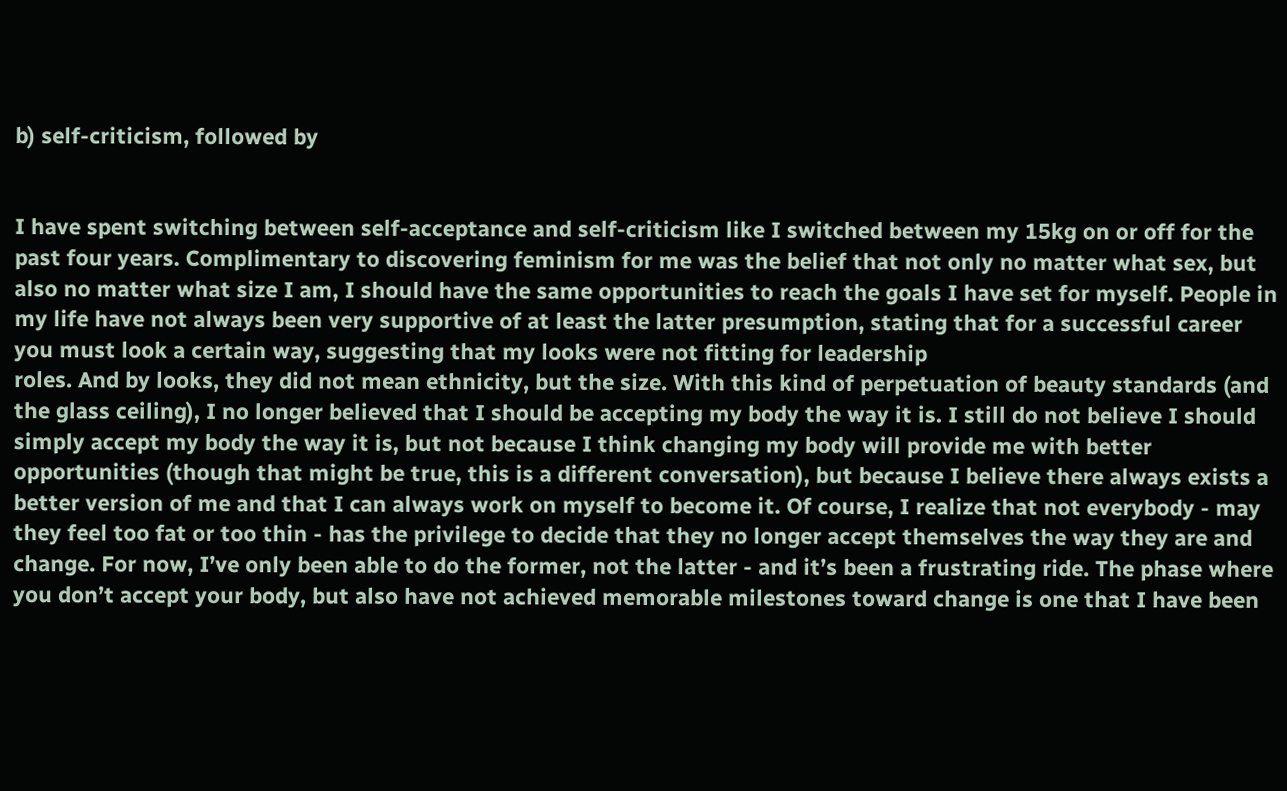b) self-criticism, followed by


I have spent switching between self-acceptance and self-criticism like I switched between my 15kg on or off for the past four years. Complimentary to discovering feminism for me was the belief that not only no matter what sex, but also no matter what size I am, I should have the same opportunities to reach the goals I have set for myself. People in my life have not always been very supportive of at least the latter presumption, stating that for a successful career you must look a certain way, suggesting that my looks were not fitting for leadership
roles. And by looks, they did not mean ethnicity, but the size. With this kind of perpetuation of beauty standards (and the glass ceiling), I no longer believed that I should be accepting my body the way it is. I still do not believe I should simply accept my body the way it is, but not because I think changing my body will provide me with better opportunities (though that might be true, this is a different conversation), but because I believe there always exists a better version of me and that I can always work on myself to become it. Of course, I realize that not everybody - may they feel too fat or too thin - has the privilege to decide that they no longer accept themselves the way they are and change. For now, I’ve only been able to do the former, not the latter - and it’s been a frustrating ride. The phase where you don’t accept your body, but also have not achieved memorable milestones toward change is one that I have been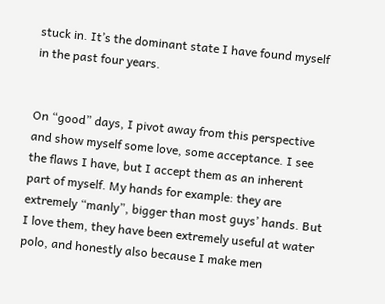stuck in. It’s the dominant state I have found myself in the past four years.


On “good” days, I pivot away from this perspective and show myself some love, some acceptance. I see the flaws I have, but I accept them as an inherent part of myself. My hands for example: they are extremely “manly”, bigger than most guys’ hands. But I love them, they have been extremely useful at water polo, and honestly also because I make men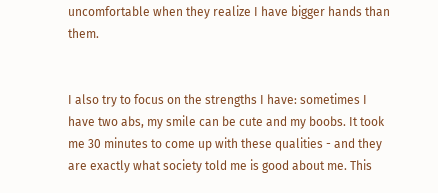uncomfortable when they realize I have bigger hands than them.


I also try to focus on the strengths I have: sometimes I have two abs, my smile can be cute and my boobs. It took me 30 minutes to come up with these qualities - and they are exactly what society told me is good about me. This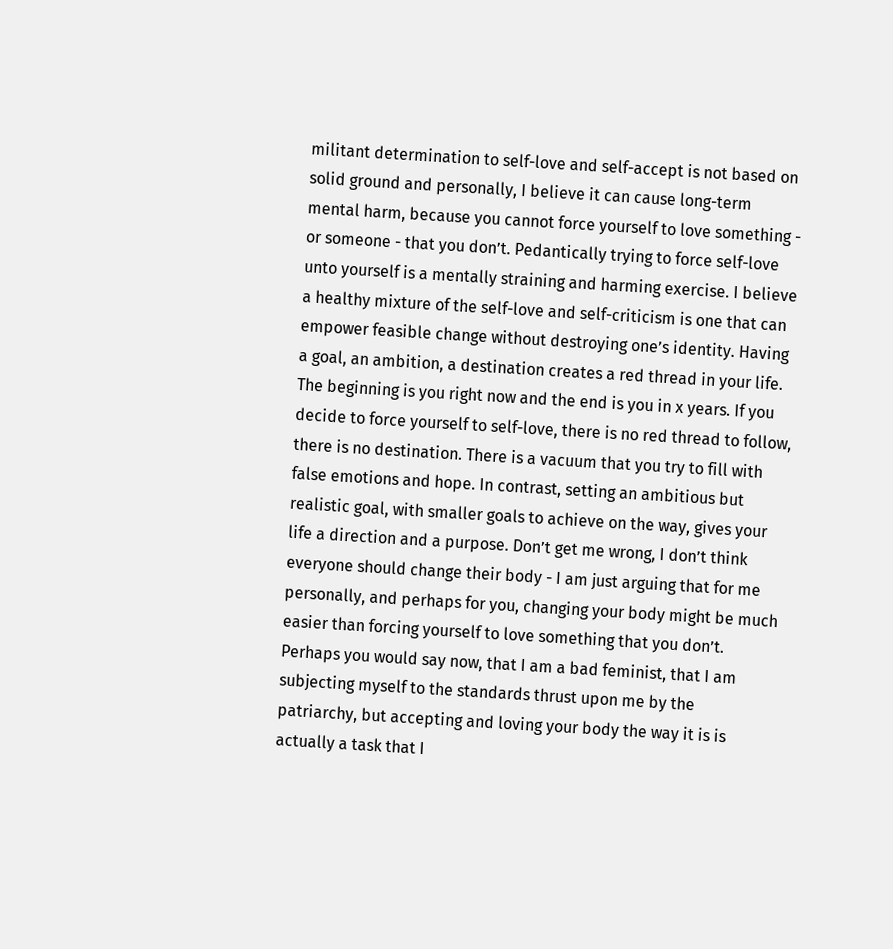militant determination to self-love and self-accept is not based on solid ground and personally, I believe it can cause long-term mental harm, because you cannot force yourself to love something - or someone - that you don’t. Pedantically trying to force self-love unto yourself is a mentally straining and harming exercise. I believe a healthy mixture of the self-love and self-criticism is one that can empower feasible change without destroying one’s identity. Having a goal, an ambition, a destination creates a red thread in your life. The beginning is you right now and the end is you in x years. If you decide to force yourself to self-love, there is no red thread to follow, there is no destination. There is a vacuum that you try to fill with false emotions and hope. In contrast, setting an ambitious but realistic goal, with smaller goals to achieve on the way, gives your life a direction and a purpose. Don’t get me wrong, I don’t think everyone should change their body - I am just arguing that for me personally, and perhaps for you, changing your body might be much easier than forcing yourself to love something that you don’t. Perhaps you would say now, that I am a bad feminist, that I am subjecting myself to the standards thrust upon me by the patriarchy, but accepting and loving your body the way it is is actually a task that I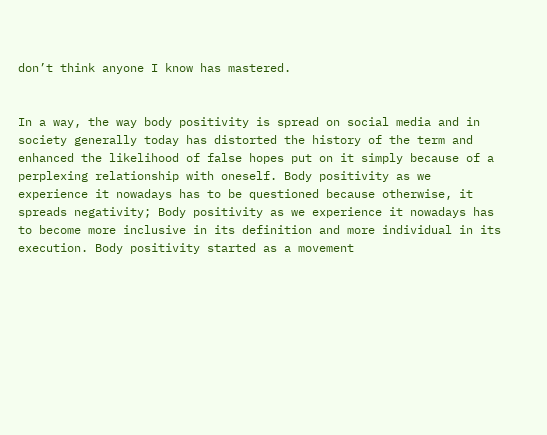don’t think anyone I know has mastered.


In a way, the way body positivity is spread on social media and in society generally today has distorted the history of the term and enhanced the likelihood of false hopes put on it simply because of a perplexing relationship with oneself. Body positivity as we experience it nowadays has to be questioned because otherwise, it spreads negativity; Body positivity as we experience it nowadays has to become more inclusive in its definition and more individual in its execution. Body positivity started as a movement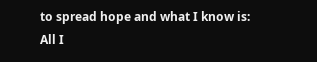to spread hope and what I know is: All I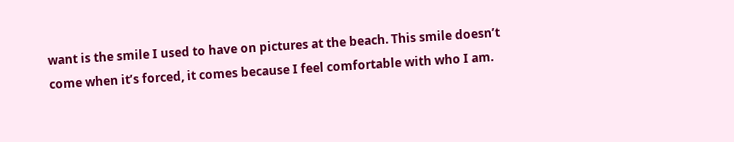want is the smile I used to have on pictures at the beach. This smile doesn’t come when it’s forced, it comes because I feel comfortable with who I am.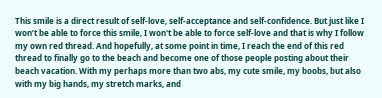This smile is a direct result of self-love, self-acceptance and self-confidence. But just like I won’t be able to force this smile, I won't be able to force self-love and that is why I follow my own red thread. And hopefully, at some point in time, I reach the end of this red thread to finally go to the beach and become one of those people posting about their beach vacation. With my perhaps more than two abs, my cute smile, my boobs, but also with my big hands, my stretch marks, and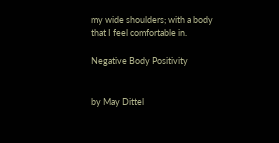my wide shoulders; with a body that I feel comfortable in.

Negative Body Positivity


by May Dittel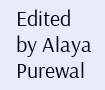Edited by Alaya Purewal